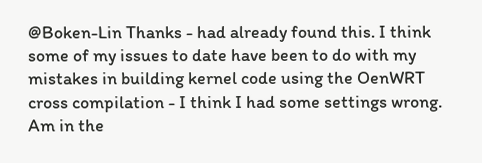@Boken-Lin Thanks - had already found this. I think some of my issues to date have been to do with my mistakes in building kernel code using the OenWRT cross compilation - I think I had some settings wrong. Am in the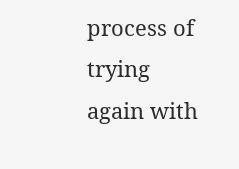process of trying again with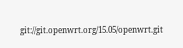git://git.openwrt.org/15.05/openwrt.git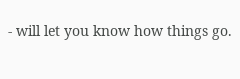- will let you know how things go.